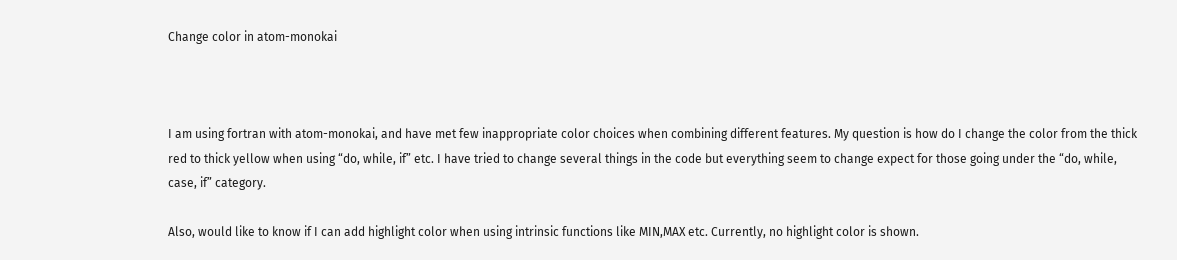Change color in atom-monokai



I am using fortran with atom-monokai, and have met few inappropriate color choices when combining different features. My question is how do I change the color from the thick red to thick yellow when using “do, while, if” etc. I have tried to change several things in the code but everything seem to change expect for those going under the “do, while, case, if” category.

Also, would like to know if I can add highlight color when using intrinsic functions like MIN,MAX etc. Currently, no highlight color is shown.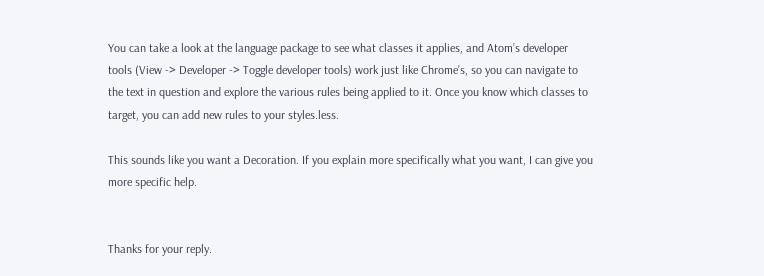You can take a look at the language package to see what classes it applies, and Atom’s developer tools (View -> Developer -> Toggle developer tools) work just like Chrome’s, so you can navigate to the text in question and explore the various rules being applied to it. Once you know which classes to target, you can add new rules to your styles.less.

This sounds like you want a Decoration. If you explain more specifically what you want, I can give you more specific help.


Thanks for your reply.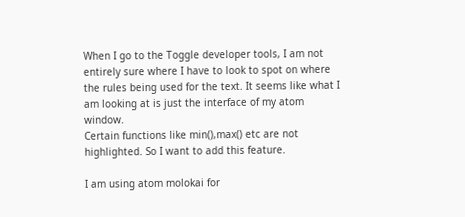When I go to the Toggle developer tools, I am not entirely sure where I have to look to spot on where the rules being used for the text. It seems like what I am looking at is just the interface of my atom window.
Certain functions like min(),max() etc are not highlighted. So I want to add this feature.

I am using atom molokai for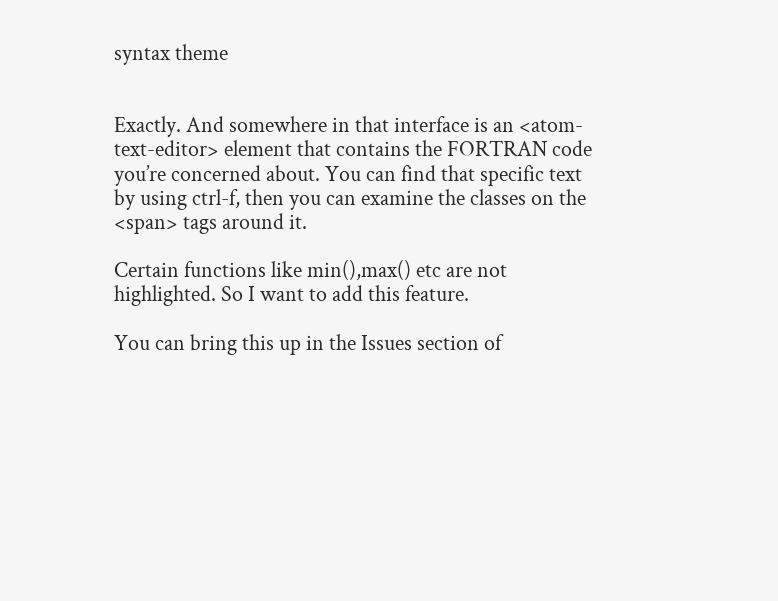syntax theme


Exactly. And somewhere in that interface is an <atom-text-editor> element that contains the FORTRAN code you’re concerned about. You can find that specific text by using ctrl-f, then you can examine the classes on the <span> tags around it.

Certain functions like min(),max() etc are not highlighted. So I want to add this feature.

You can bring this up in the Issues section of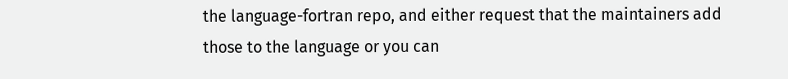the language-fortran repo, and either request that the maintainers add those to the language or you can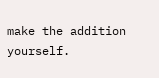make the addition yourself.